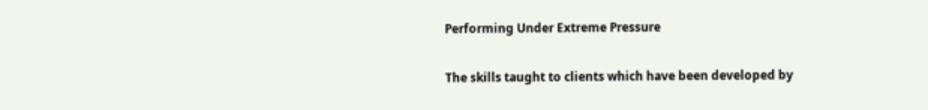Performing Under Extreme Pressure

The skills taught to clients which have been developed by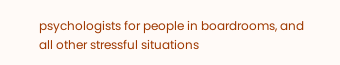psychologists for people in boardrooms, and all other stressful situations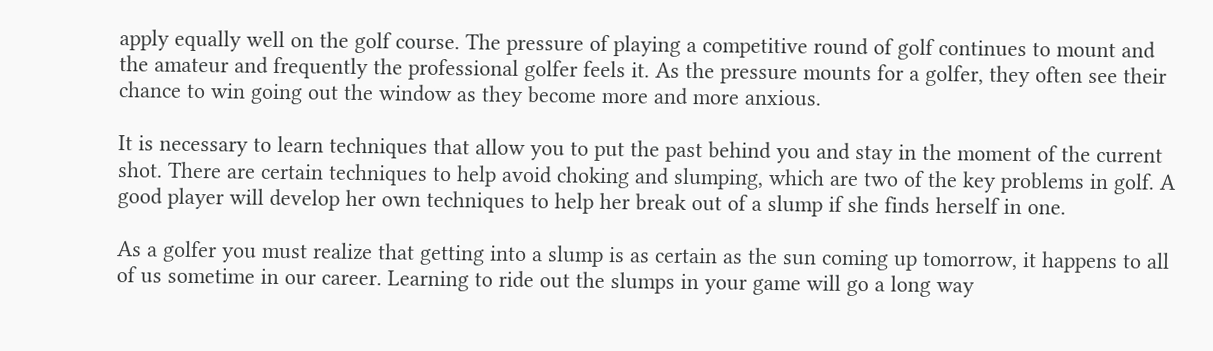apply equally well on the golf course. The pressure of playing a competitive round of golf continues to mount and the amateur and frequently the professional golfer feels it. As the pressure mounts for a golfer, they often see their chance to win going out the window as they become more and more anxious.

It is necessary to learn techniques that allow you to put the past behind you and stay in the moment of the current shot. There are certain techniques to help avoid choking and slumping, which are two of the key problems in golf. A good player will develop her own techniques to help her break out of a slump if she finds herself in one.

As a golfer you must realize that getting into a slump is as certain as the sun coming up tomorrow, it happens to all of us sometime in our career. Learning to ride out the slumps in your game will go a long way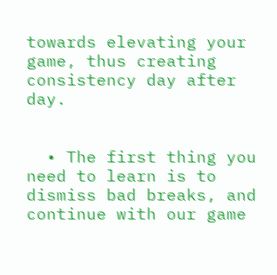towards elevating your game, thus creating consistency day after day.


  • The first thing you need to learn is to dismiss bad breaks, and continue with our game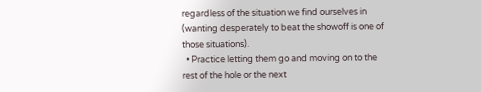regardless of the situation we find ourselves in (wanting desperately to beat the showoff is one of those situations).
  • Practice letting them go and moving on to the rest of the hole or the next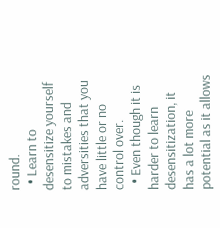round.
  • Learn to desensitize yourself to mistakes and adversities that you have little or no control over.
  • Even though it is harder to learn desensitization, it has a lot more potential as it allows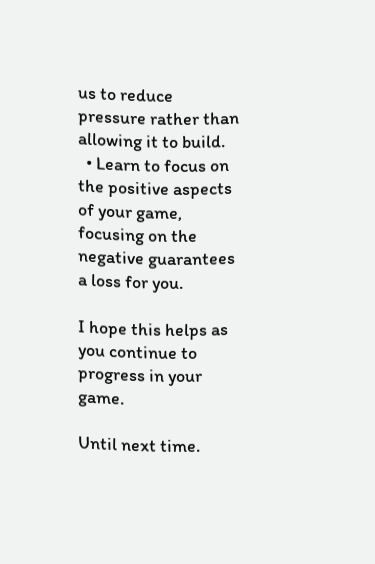us to reduce pressure rather than allowing it to build.
  • Learn to focus on the positive aspects of your game, focusing on the negative guarantees a loss for you.

I hope this helps as you continue to progress in your game.

Until next time.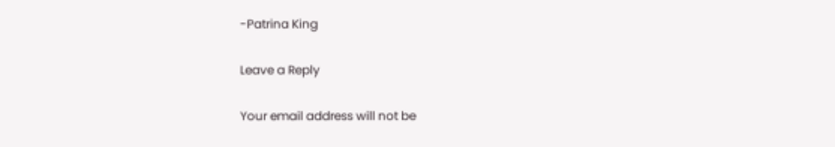-Patrina King

Leave a Reply

Your email address will not be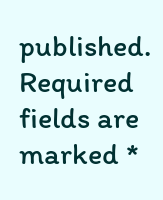published. Required fields are marked *